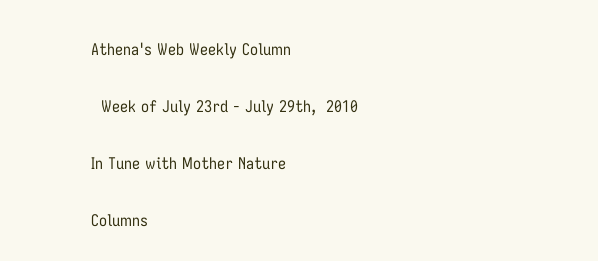Athena's Web Weekly Column

  Week of July 23rd - July 29th,  2010

In Tune with Mother Nature

Columns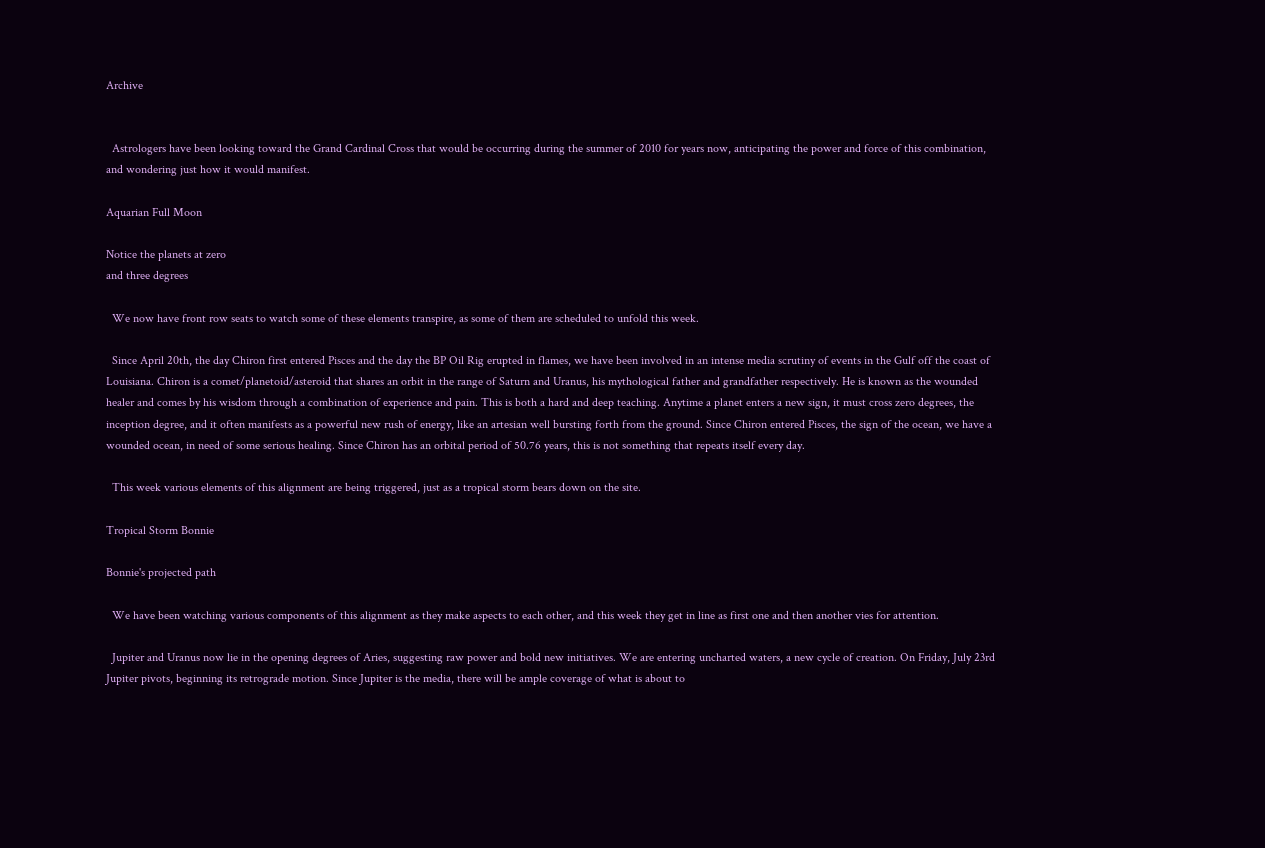Archive


  Astrologers have been looking toward the Grand Cardinal Cross that would be occurring during the summer of 2010 for years now, anticipating the power and force of this combination, and wondering just how it would manifest.

Aquarian Full Moon

Notice the planets at zero
and three degrees

  We now have front row seats to watch some of these elements transpire, as some of them are scheduled to unfold this week.

  Since April 20th, the day Chiron first entered Pisces and the day the BP Oil Rig erupted in flames, we have been involved in an intense media scrutiny of events in the Gulf off the coast of Louisiana. Chiron is a comet/planetoid/asteroid that shares an orbit in the range of Saturn and Uranus, his mythological father and grandfather respectively. He is known as the wounded healer and comes by his wisdom through a combination of experience and pain. This is both a hard and deep teaching. Anytime a planet enters a new sign, it must cross zero degrees, the inception degree, and it often manifests as a powerful new rush of energy, like an artesian well bursting forth from the ground. Since Chiron entered Pisces, the sign of the ocean, we have a wounded ocean, in need of some serious healing. Since Chiron has an orbital period of 50.76 years, this is not something that repeats itself every day.

  This week various elements of this alignment are being triggered, just as a tropical storm bears down on the site.

Tropical Storm Bonnie

Bonnie's projected path

  We have been watching various components of this alignment as they make aspects to each other, and this week they get in line as first one and then another vies for attention.

  Jupiter and Uranus now lie in the opening degrees of Aries, suggesting raw power and bold new initiatives. We are entering uncharted waters, a new cycle of creation. On Friday, July 23rd Jupiter pivots, beginning its retrograde motion. Since Jupiter is the media, there will be ample coverage of what is about to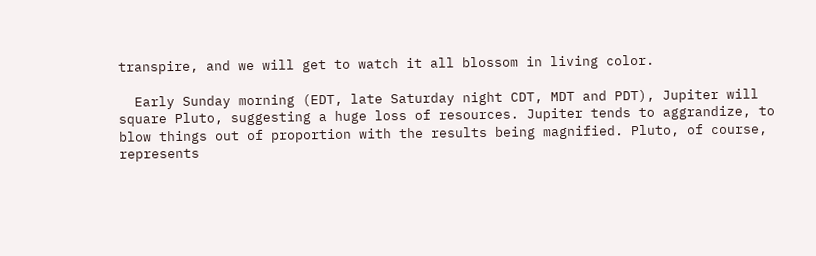transpire, and we will get to watch it all blossom in living color.

  Early Sunday morning (EDT, late Saturday night CDT, MDT and PDT), Jupiter will square Pluto, suggesting a huge loss of resources. Jupiter tends to aggrandize, to blow things out of proportion with the results being magnified. Pluto, of course, represents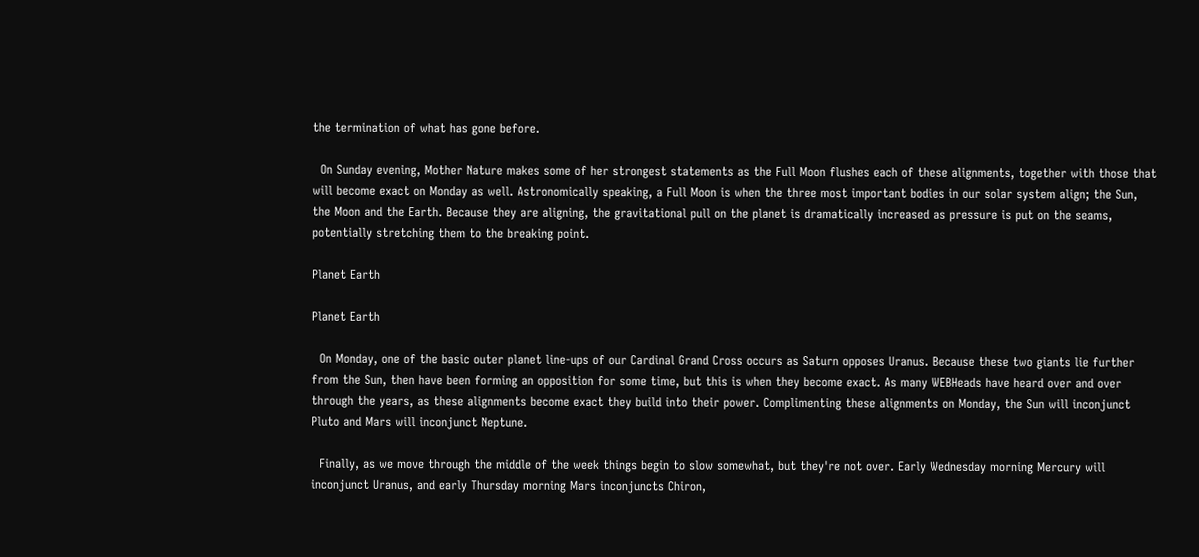the termination of what has gone before.

  On Sunday evening, Mother Nature makes some of her strongest statements as the Full Moon flushes each of these alignments, together with those that will become exact on Monday as well. Astronomically speaking, a Full Moon is when the three most important bodies in our solar system align; the Sun, the Moon and the Earth. Because they are aligning, the gravitational pull on the planet is dramatically increased as pressure is put on the seams, potentially stretching them to the breaking point.

Planet Earth

Planet Earth

  On Monday, one of the basic outer planet line-ups of our Cardinal Grand Cross occurs as Saturn opposes Uranus. Because these two giants lie further from the Sun, then have been forming an opposition for some time, but this is when they become exact. As many WEBHeads have heard over and over through the years, as these alignments become exact they build into their power. Complimenting these alignments on Monday, the Sun will inconjunct Pluto and Mars will inconjunct Neptune.

  Finally, as we move through the middle of the week things begin to slow somewhat, but they're not over. Early Wednesday morning Mercury will inconjunct Uranus, and early Thursday morning Mars inconjuncts Chiron,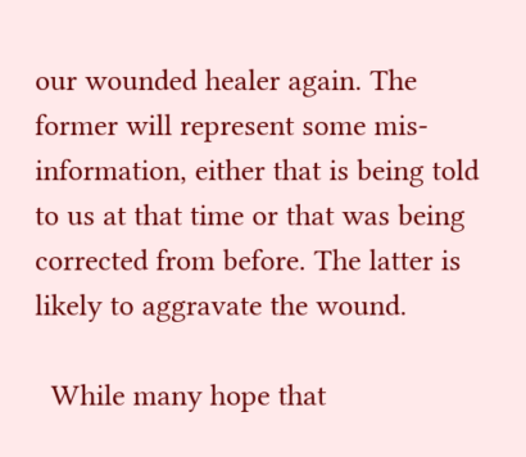our wounded healer again. The former will represent some mis-information, either that is being told to us at that time or that was being corrected from before. The latter is likely to aggravate the wound.

  While many hope that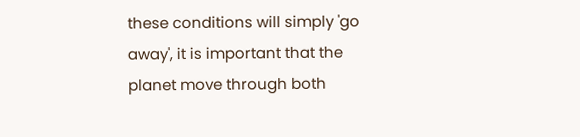these conditions will simply 'go away', it is important that the planet move through both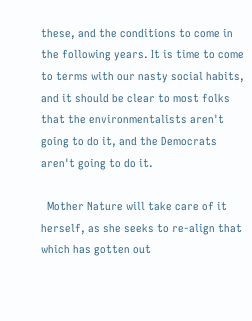these, and the conditions to come in the following years. It is time to come to terms with our nasty social habits, and it should be clear to most folks that the environmentalists aren't going to do it, and the Democrats aren't going to do it.

  Mother Nature will take care of it herself, as she seeks to re-align that which has gotten out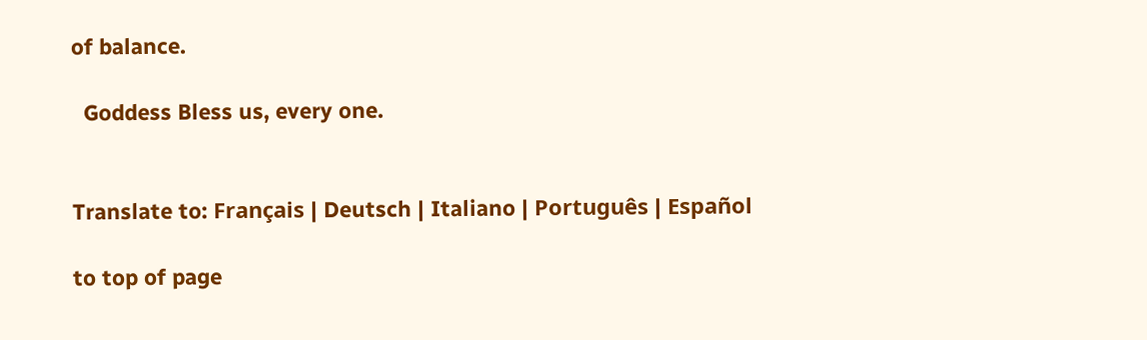of balance.

  Goddess Bless us, every one.


Translate to: Français | Deutsch | Italiano | Português | Español

to top of page